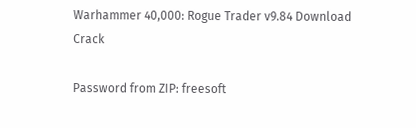Warhammer 40,000: Rogue Trader v9.84 Download Crack

Password from ZIP: freesoft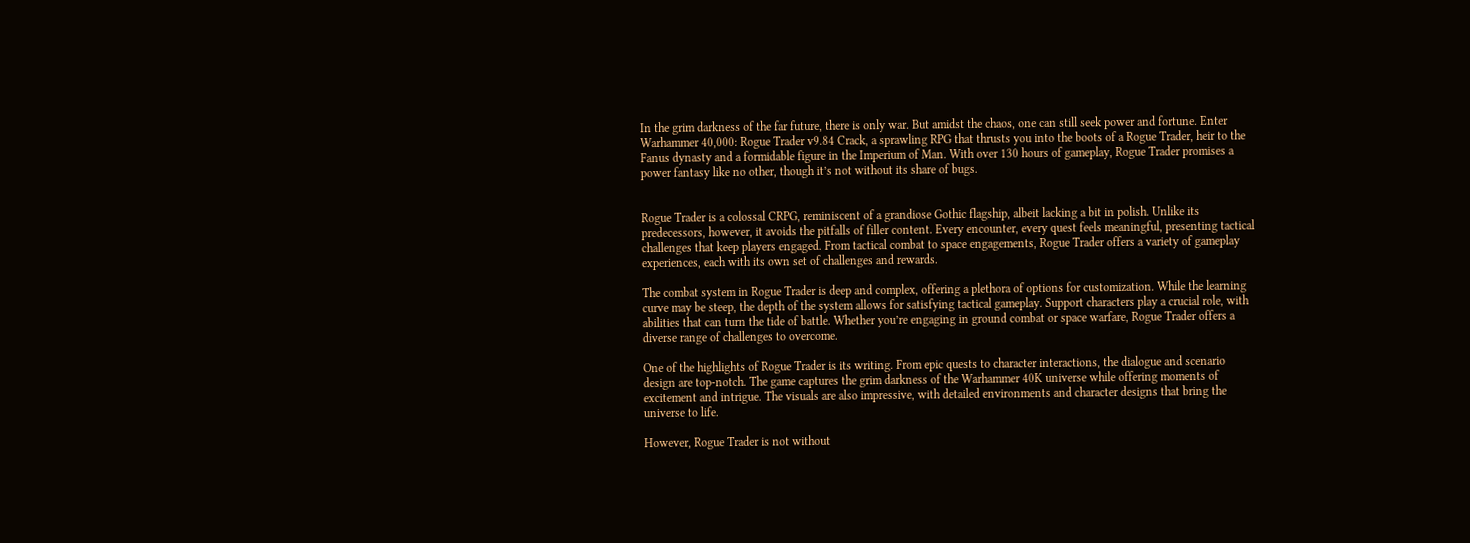In the grim darkness of the far future, there is only war. But amidst the chaos, one can still seek power and fortune. Enter Warhammer 40,000: Rogue Trader v9.84 Crack, a sprawling RPG that thrusts you into the boots of a Rogue Trader, heir to the Fanus dynasty and a formidable figure in the Imperium of Man. With over 130 hours of gameplay, Rogue Trader promises a power fantasy like no other, though it’s not without its share of bugs.


Rogue Trader is a colossal CRPG, reminiscent of a grandiose Gothic flagship, albeit lacking a bit in polish. Unlike its predecessors, however, it avoids the pitfalls of filler content. Every encounter, every quest feels meaningful, presenting tactical challenges that keep players engaged. From tactical combat to space engagements, Rogue Trader offers a variety of gameplay experiences, each with its own set of challenges and rewards.

The combat system in Rogue Trader is deep and complex, offering a plethora of options for customization. While the learning curve may be steep, the depth of the system allows for satisfying tactical gameplay. Support characters play a crucial role, with abilities that can turn the tide of battle. Whether you’re engaging in ground combat or space warfare, Rogue Trader offers a diverse range of challenges to overcome.

One of the highlights of Rogue Trader is its writing. From epic quests to character interactions, the dialogue and scenario design are top-notch. The game captures the grim darkness of the Warhammer 40K universe while offering moments of excitement and intrigue. The visuals are also impressive, with detailed environments and character designs that bring the universe to life.

However, Rogue Trader is not without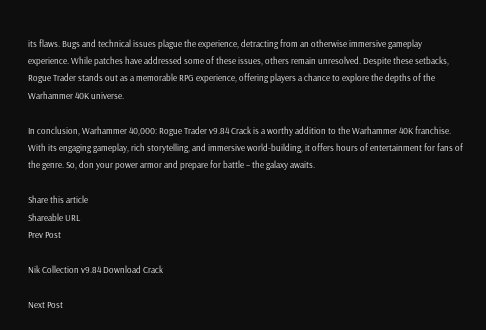its flaws. Bugs and technical issues plague the experience, detracting from an otherwise immersive gameplay experience. While patches have addressed some of these issues, others remain unresolved. Despite these setbacks, Rogue Trader stands out as a memorable RPG experience, offering players a chance to explore the depths of the Warhammer 40K universe.

In conclusion, Warhammer 40,000: Rogue Trader v9.84 Crack is a worthy addition to the Warhammer 40K franchise. With its engaging gameplay, rich storytelling, and immersive world-building, it offers hours of entertainment for fans of the genre. So, don your power armor and prepare for battle – the galaxy awaits.

Share this article
Shareable URL
Prev Post

Nik Collection v9.84 Download Crack

Next Post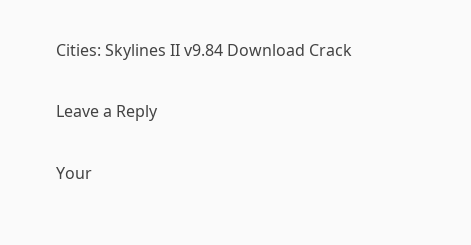Cities: Skylines II v9.84 Download Crack

Leave a Reply

Your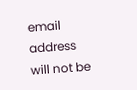email address will not be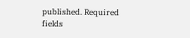published. Required fields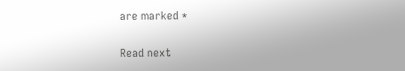are marked *

Read next